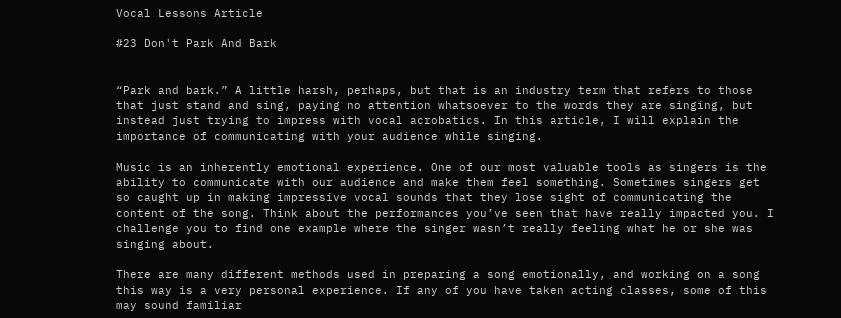Vocal Lessons Article

#23 Don't Park And Bark


“Park and bark.” A little harsh, perhaps, but that is an industry term that refers to those that just stand and sing, paying no attention whatsoever to the words they are singing, but instead just trying to impress with vocal acrobatics. In this article, I will explain the importance of communicating with your audience while singing.

Music is an inherently emotional experience. One of our most valuable tools as singers is the ability to communicate with our audience and make them feel something. Sometimes singers get so caught up in making impressive vocal sounds that they lose sight of communicating the content of the song. Think about the performances you’ve seen that have really impacted you. I challenge you to find one example where the singer wasn’t really feeling what he or she was singing about.

There are many different methods used in preparing a song emotionally, and working on a song this way is a very personal experience. If any of you have taken acting classes, some of this may sound familiar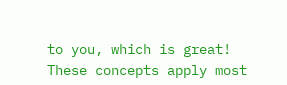to you, which is great! These concepts apply most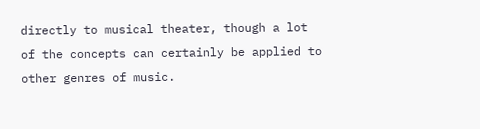directly to musical theater, though a lot of the concepts can certainly be applied to other genres of music.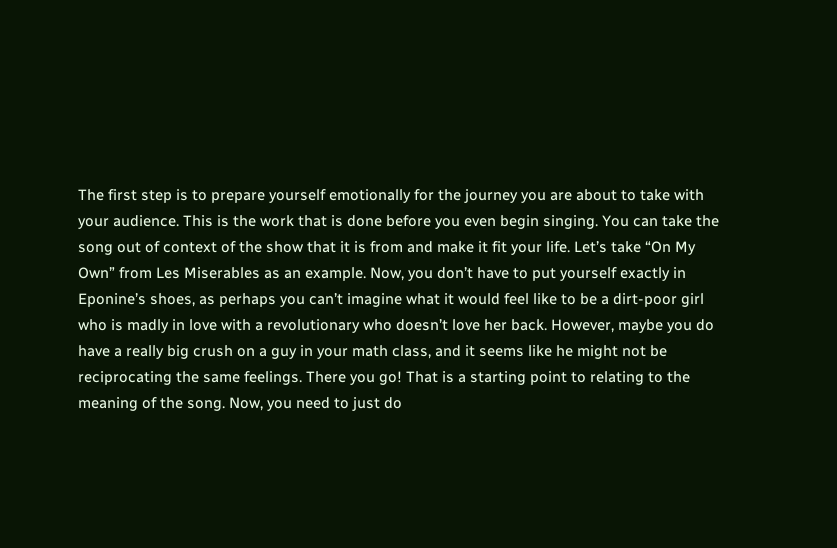The first step is to prepare yourself emotionally for the journey you are about to take with your audience. This is the work that is done before you even begin singing. You can take the song out of context of the show that it is from and make it fit your life. Let’s take “On My Own” from Les Miserables as an example. Now, you don’t have to put yourself exactly in Eponine’s shoes, as perhaps you can’t imagine what it would feel like to be a dirt-poor girl who is madly in love with a revolutionary who doesn’t love her back. However, maybe you do have a really big crush on a guy in your math class, and it seems like he might not be reciprocating the same feelings. There you go! That is a starting point to relating to the meaning of the song. Now, you need to just do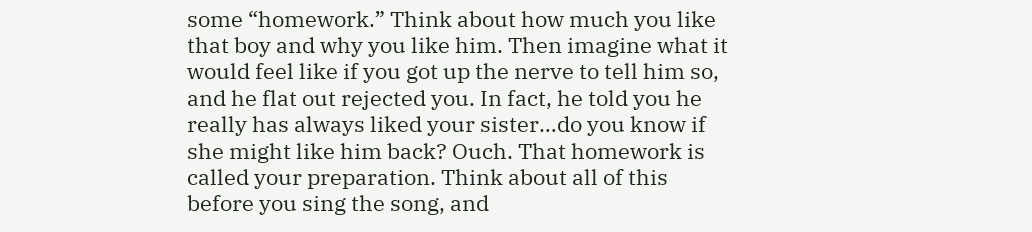some “homework.” Think about how much you like that boy and why you like him. Then imagine what it would feel like if you got up the nerve to tell him so, and he flat out rejected you. In fact, he told you he really has always liked your sister…do you know if she might like him back? Ouch. That homework is called your preparation. Think about all of this before you sing the song, and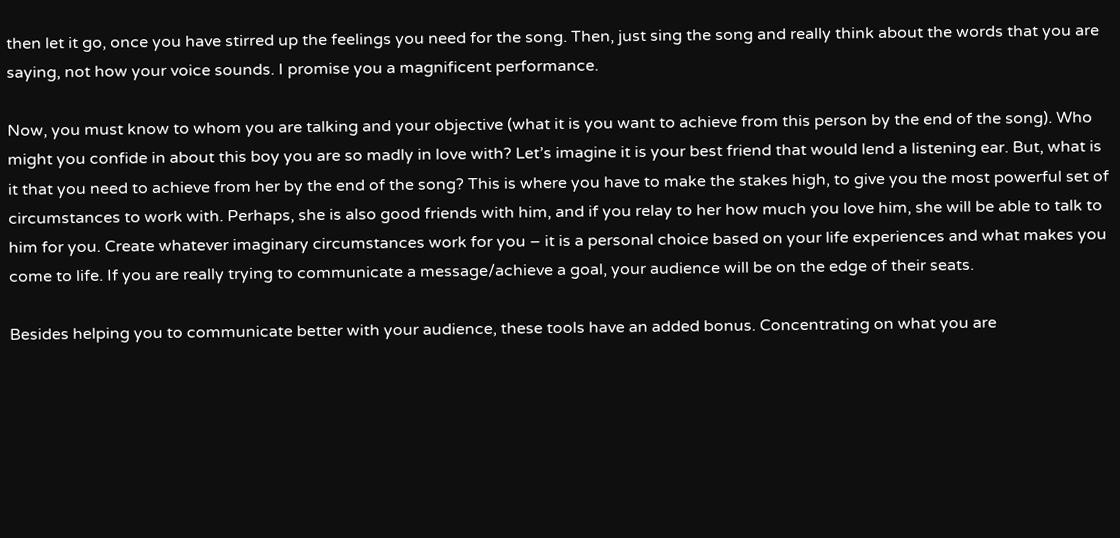then let it go, once you have stirred up the feelings you need for the song. Then, just sing the song and really think about the words that you are saying, not how your voice sounds. I promise you a magnificent performance.

Now, you must know to whom you are talking and your objective (what it is you want to achieve from this person by the end of the song). Who might you confide in about this boy you are so madly in love with? Let’s imagine it is your best friend that would lend a listening ear. But, what is it that you need to achieve from her by the end of the song? This is where you have to make the stakes high, to give you the most powerful set of circumstances to work with. Perhaps, she is also good friends with him, and if you relay to her how much you love him, she will be able to talk to him for you. Create whatever imaginary circumstances work for you – it is a personal choice based on your life experiences and what makes you come to life. If you are really trying to communicate a message/achieve a goal, your audience will be on the edge of their seats.

Besides helping you to communicate better with your audience, these tools have an added bonus. Concentrating on what you are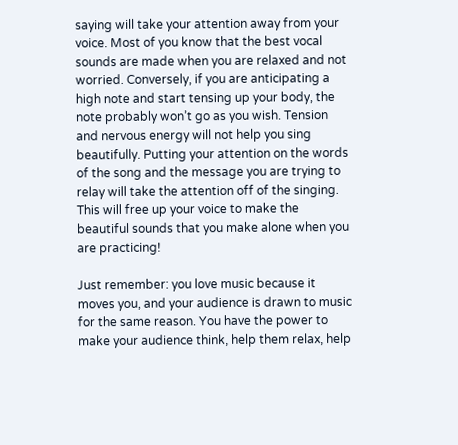saying will take your attention away from your voice. Most of you know that the best vocal sounds are made when you are relaxed and not worried. Conversely, if you are anticipating a high note and start tensing up your body, the note probably won’t go as you wish. Tension and nervous energy will not help you sing beautifully. Putting your attention on the words of the song and the message you are trying to relay will take the attention off of the singing. This will free up your voice to make the beautiful sounds that you make alone when you are practicing!

Just remember: you love music because it moves you, and your audience is drawn to music for the same reason. You have the power to make your audience think, help them relax, help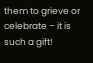them to grieve or celebrate – it is such a gift!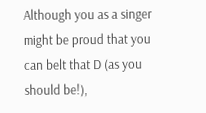Although you as a singer might be proud that you can belt that D (as you should be!),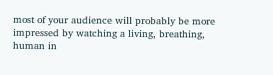most of your audience will probably be more impressed by watching a living, breathing, human in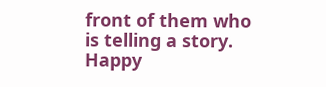front of them who is telling a story. Happy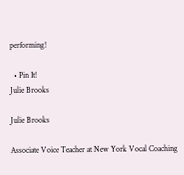performing!

  • Pin It!
Julie Brooks

Julie Brooks

Associate Voice Teacher at New York Vocal Coaching